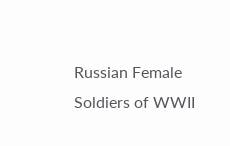Russian Female Soldiers of WWII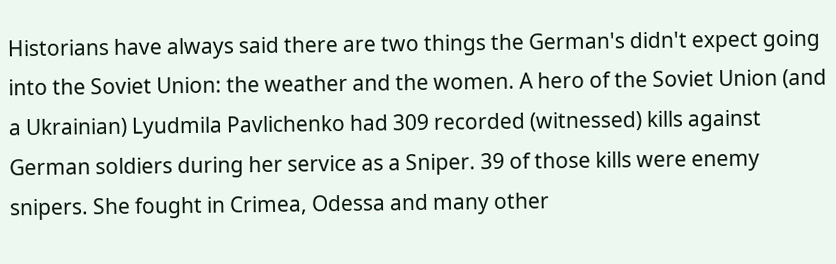Historians have always said there are two things the German's didn't expect going into the Soviet Union: the weather and the women. A hero of the Soviet Union (and a Ukrainian) Lyudmila Pavlichenko had 309 recorded (witnessed) kills against German soldiers during her service as a Sniper. 39 of those kills were enemy snipers. She fought in Crimea, Odessa and many other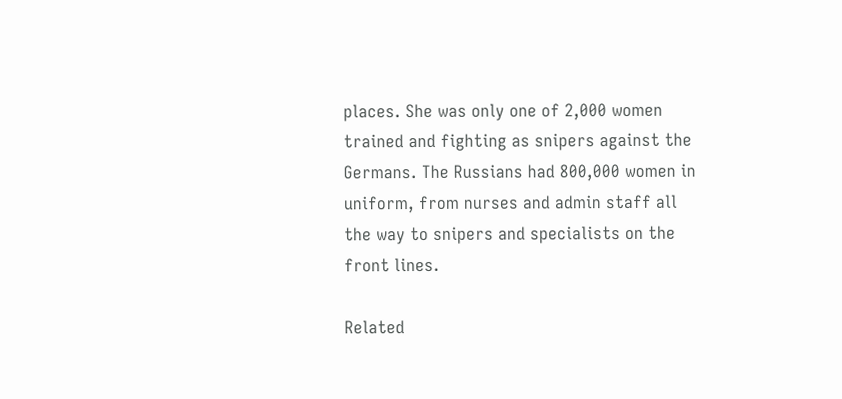places. She was only one of 2,000 women trained and fighting as snipers against the Germans. The Russians had 800,000 women in uniform, from nurses and admin staff all the way to snipers and specialists on the front lines.

Related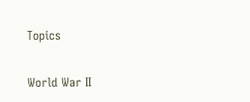Topics

World War II